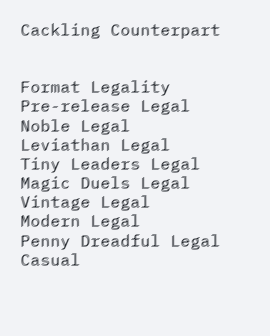Cackling Counterpart


Format Legality
Pre-release Legal
Noble Legal
Leviathan Legal
Tiny Leaders Legal
Magic Duels Legal
Vintage Legal
Modern Legal
Penny Dreadful Legal
Casual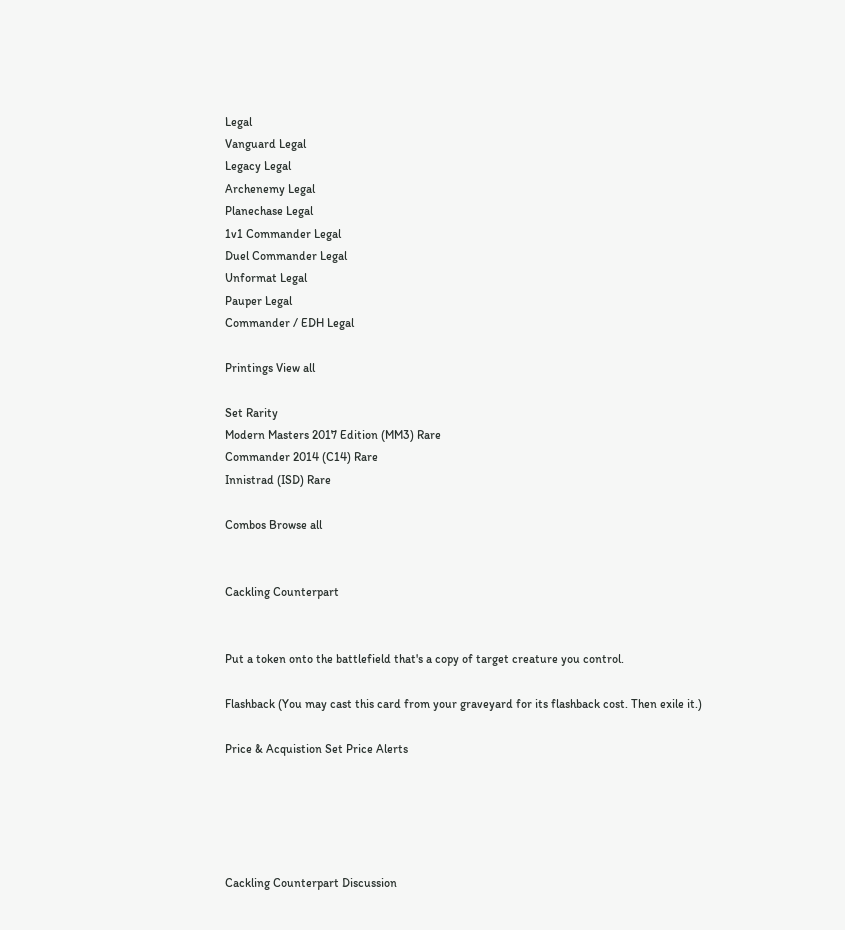Legal
Vanguard Legal
Legacy Legal
Archenemy Legal
Planechase Legal
1v1 Commander Legal
Duel Commander Legal
Unformat Legal
Pauper Legal
Commander / EDH Legal

Printings View all

Set Rarity
Modern Masters 2017 Edition (MM3) Rare
Commander 2014 (C14) Rare
Innistrad (ISD) Rare

Combos Browse all


Cackling Counterpart


Put a token onto the battlefield that's a copy of target creature you control.

Flashback (You may cast this card from your graveyard for its flashback cost. Then exile it.)

Price & Acquistion Set Price Alerts





Cackling Counterpart Discussion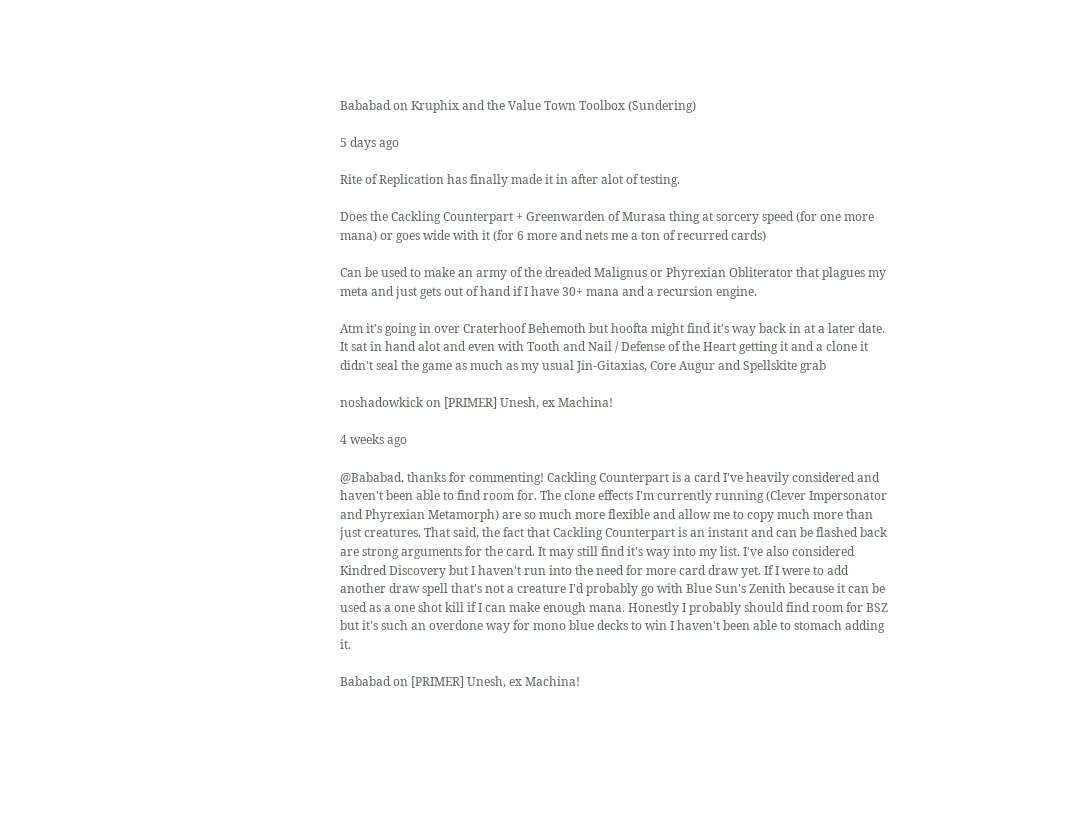Bababad on Kruphix and the Value Town Toolbox (Sundering)

5 days ago

Rite of Replication has finally made it in after alot of testing.

Does the Cackling Counterpart + Greenwarden of Murasa thing at sorcery speed (for one more mana) or goes wide with it (for 6 more and nets me a ton of recurred cards)

Can be used to make an army of the dreaded Malignus or Phyrexian Obliterator that plagues my meta and just gets out of hand if I have 30+ mana and a recursion engine.

Atm it's going in over Craterhoof Behemoth but hoofta might find it's way back in at a later date. It sat in hand alot and even with Tooth and Nail / Defense of the Heart getting it and a clone it didn't seal the game as much as my usual Jin-Gitaxias, Core Augur and Spellskite grab

noshadowkick on [PRIMER] Unesh, ex Machina!

4 weeks ago

@Bababad, thanks for commenting! Cackling Counterpart is a card I've heavily considered and haven't been able to find room for. The clone effects I'm currently running (Clever Impersonator and Phyrexian Metamorph) are so much more flexible and allow me to copy much more than just creatures. That said, the fact that Cackling Counterpart is an instant and can be flashed back are strong arguments for the card. It may still find it's way into my list. I've also considered Kindred Discovery but I haven't run into the need for more card draw yet. If I were to add another draw spell that's not a creature I'd probably go with Blue Sun's Zenith because it can be used as a one shot kill if I can make enough mana. Honestly I probably should find room for BSZ but it's such an overdone way for mono blue decks to win I haven't been able to stomach adding it.

Bababad on [PRIMER] Unesh, ex Machina!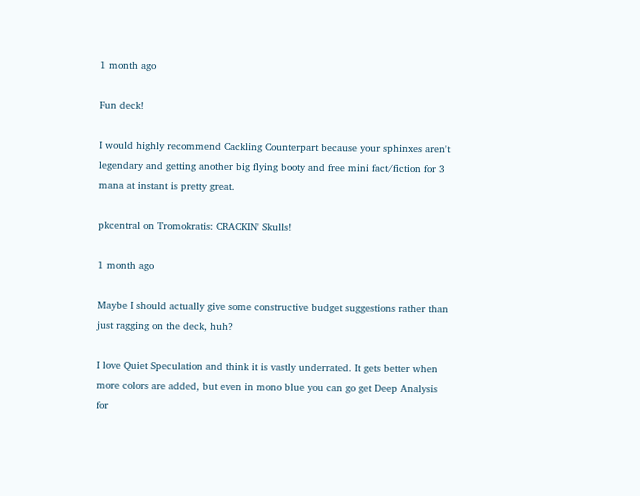1 month ago

Fun deck!

I would highly recommend Cackling Counterpart because your sphinxes aren't legendary and getting another big flying booty and free mini fact/fiction for 3 mana at instant is pretty great.

pkcentral on Tromokratis: CRACKIN' Skulls!

1 month ago

Maybe I should actually give some constructive budget suggestions rather than just ragging on the deck, huh?

I love Quiet Speculation and think it is vastly underrated. It gets better when more colors are added, but even in mono blue you can go get Deep Analysis for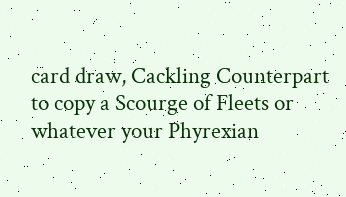card draw, Cackling Counterpart to copy a Scourge of Fleets or whatever your Phyrexian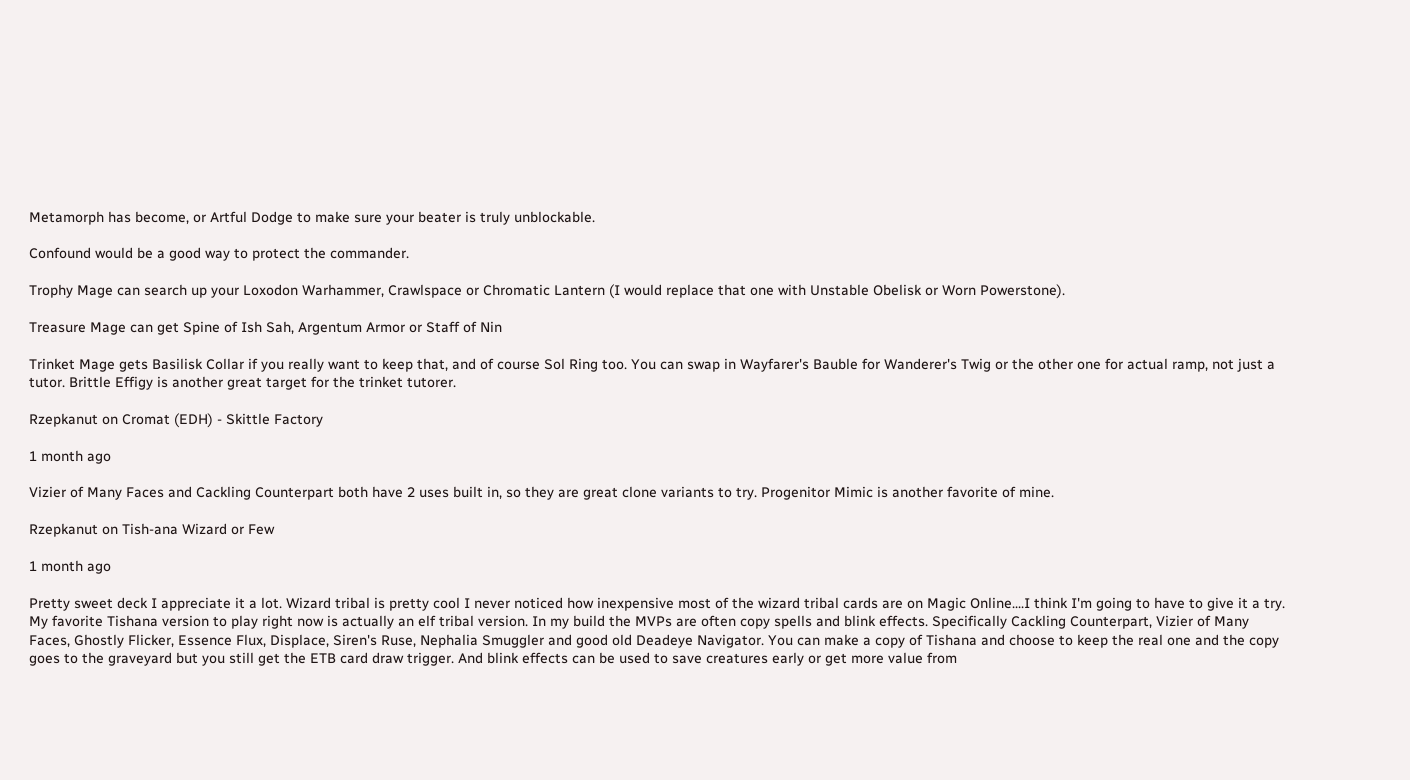Metamorph has become, or Artful Dodge to make sure your beater is truly unblockable.

Confound would be a good way to protect the commander.

Trophy Mage can search up your Loxodon Warhammer, Crawlspace or Chromatic Lantern (I would replace that one with Unstable Obelisk or Worn Powerstone).

Treasure Mage can get Spine of Ish Sah, Argentum Armor or Staff of Nin

Trinket Mage gets Basilisk Collar if you really want to keep that, and of course Sol Ring too. You can swap in Wayfarer's Bauble for Wanderer's Twig or the other one for actual ramp, not just a tutor. Brittle Effigy is another great target for the trinket tutorer.

Rzepkanut on Cromat (EDH) - Skittle Factory

1 month ago

Vizier of Many Faces and Cackling Counterpart both have 2 uses built in, so they are great clone variants to try. Progenitor Mimic is another favorite of mine.

Rzepkanut on Tish-ana Wizard or Few

1 month ago

Pretty sweet deck I appreciate it a lot. Wizard tribal is pretty cool I never noticed how inexpensive most of the wizard tribal cards are on Magic Online....I think I'm going to have to give it a try. My favorite Tishana version to play right now is actually an elf tribal version. In my build the MVPs are often copy spells and blink effects. Specifically Cackling Counterpart, Vizier of Many Faces, Ghostly Flicker, Essence Flux, Displace, Siren's Ruse, Nephalia Smuggler and good old Deadeye Navigator. You can make a copy of Tishana and choose to keep the real one and the copy goes to the graveyard but you still get the ETB card draw trigger. And blink effects can be used to save creatures early or get more value from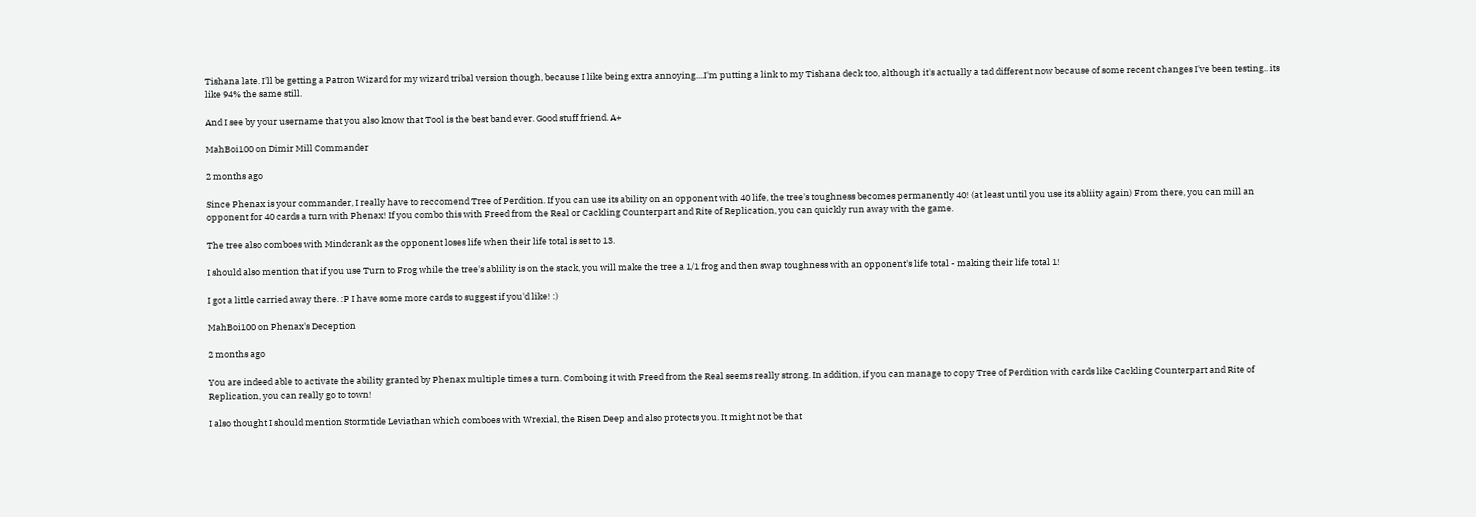Tishana late. I'll be getting a Patron Wizard for my wizard tribal version though, because I like being extra annoying....I'm putting a link to my Tishana deck too, although it's actually a tad different now because of some recent changes I've been testing.. its like 94% the same still.

And I see by your username that you also know that Tool is the best band ever. Good stuff friend. A+

MahBoi100 on Dimir Mill Commander

2 months ago

Since Phenax is your commander, I really have to reccomend Tree of Perdition. If you can use its ability on an opponent with 40 life, the tree's toughness becomes permanently 40! (at least until you use its abliity again) From there, you can mill an opponent for 40 cards a turn with Phenax! If you combo this with Freed from the Real or Cackling Counterpart and Rite of Replication, you can quickly run away with the game.

The tree also comboes with Mindcrank as the opponent loses life when their life total is set to 13.

I should also mention that if you use Turn to Frog while the tree's ablility is on the stack, you will make the tree a 1/1 frog and then swap toughness with an opponent's life total - making their life total 1!

I got a little carried away there. :P I have some more cards to suggest if you'd like! :)

MahBoi100 on Phenax's Deception

2 months ago

You are indeed able to activate the ability granted by Phenax multiple times a turn. Comboing it with Freed from the Real seems really strong. In addition, if you can manage to copy Tree of Perdition with cards like Cackling Counterpart and Rite of Replication, you can really go to town!

I also thought I should mention Stormtide Leviathan which comboes with Wrexial, the Risen Deep and also protects you. It might not be that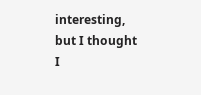interesting, but I thought I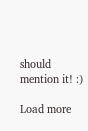should mention it! :)

Load more